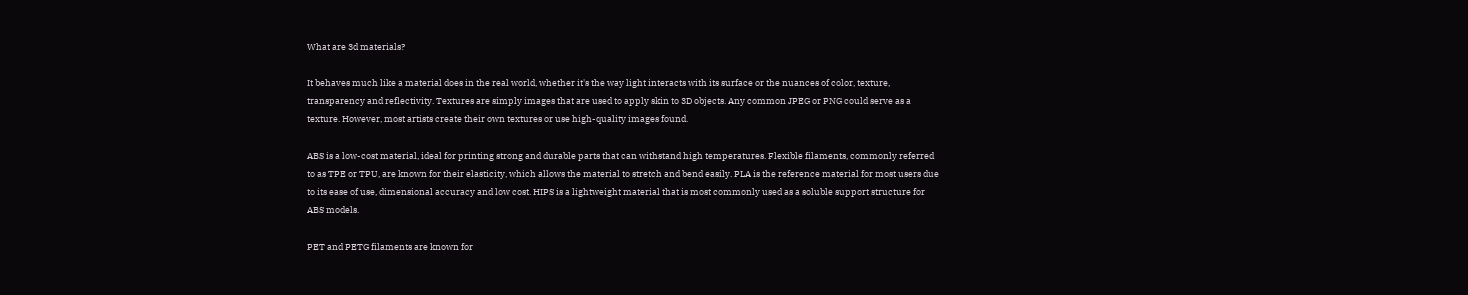What are 3d materials?

It behaves much like a material does in the real world, whether it's the way light interacts with its surface or the nuances of color, texture, transparency and reflectivity. Textures are simply images that are used to apply skin to 3D objects. Any common JPEG or PNG could serve as a texture. However, most artists create their own textures or use high-quality images found.

ABS is a low-cost material, ideal for printing strong and durable parts that can withstand high temperatures. Flexible filaments, commonly referred to as TPE or TPU, are known for their elasticity, which allows the material to stretch and bend easily. PLA is the reference material for most users due to its ease of use, dimensional accuracy and low cost. HIPS is a lightweight material that is most commonly used as a soluble support structure for ABS models.

PET and PETG filaments are known for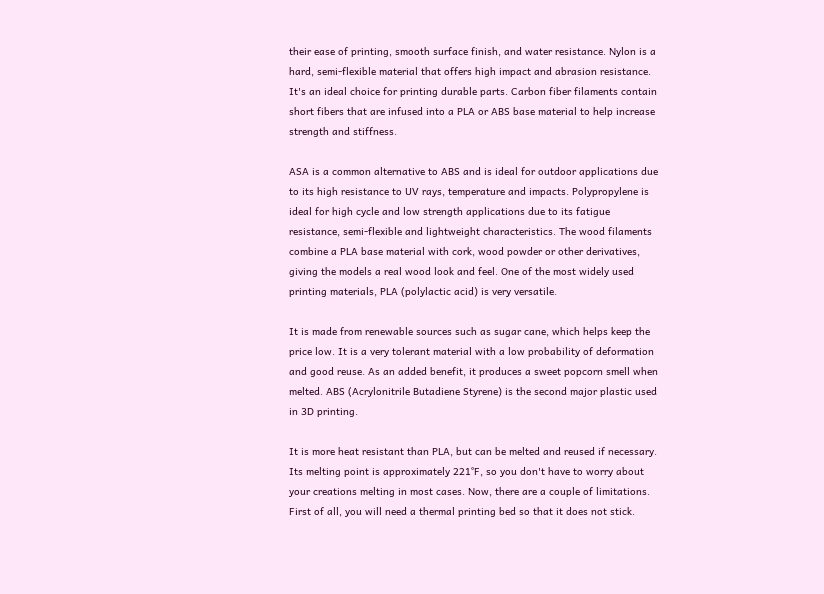their ease of printing, smooth surface finish, and water resistance. Nylon is a hard, semi-flexible material that offers high impact and abrasion resistance. It's an ideal choice for printing durable parts. Carbon fiber filaments contain short fibers that are infused into a PLA or ABS base material to help increase strength and stiffness.

ASA is a common alternative to ABS and is ideal for outdoor applications due to its high resistance to UV rays, temperature and impacts. Polypropylene is ideal for high cycle and low strength applications due to its fatigue resistance, semi-flexible and lightweight characteristics. The wood filaments combine a PLA base material with cork, wood powder or other derivatives, giving the models a real wood look and feel. One of the most widely used printing materials, PLA (polylactic acid) is very versatile.

It is made from renewable sources such as sugar cane, which helps keep the price low. It is a very tolerant material with a low probability of deformation and good reuse. As an added benefit, it produces a sweet popcorn smell when melted. ABS (Acrylonitrile Butadiene Styrene) is the second major plastic used in 3D printing.

It is more heat resistant than PLA, but can be melted and reused if necessary. Its melting point is approximately 221°F, so you don't have to worry about your creations melting in most cases. Now, there are a couple of limitations. First of all, you will need a thermal printing bed so that it does not stick.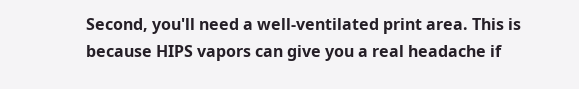Second, you'll need a well-ventilated print area. This is because HIPS vapors can give you a real headache if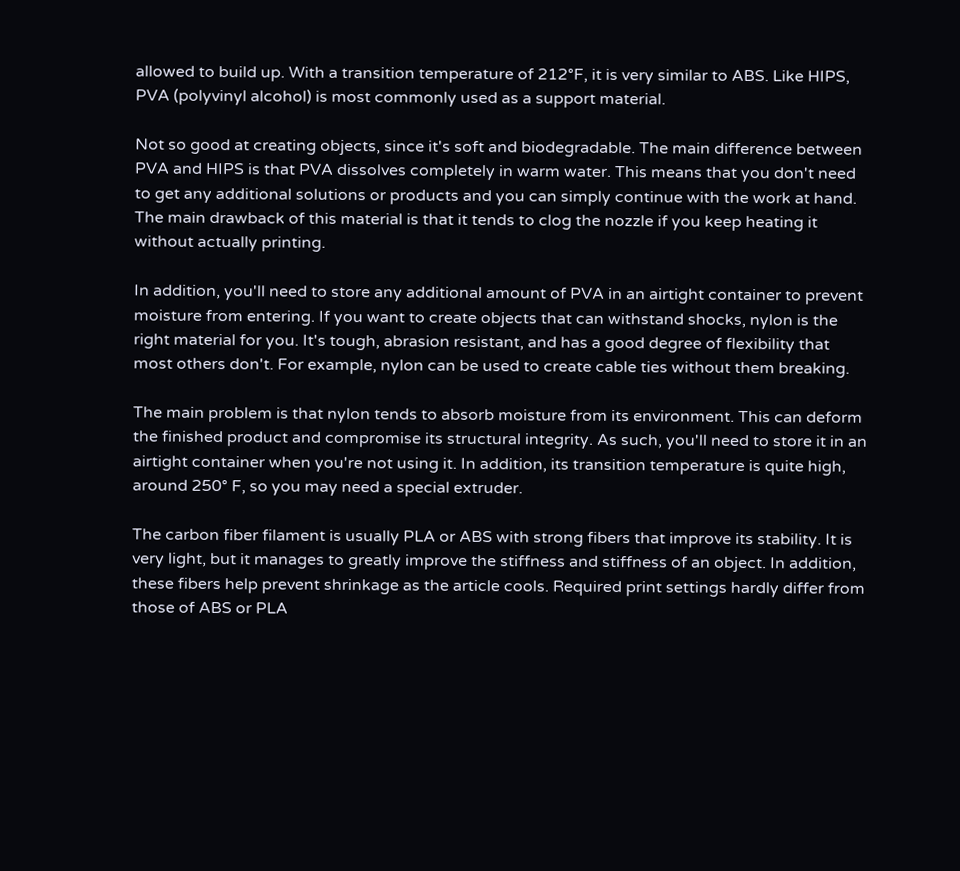allowed to build up. With a transition temperature of 212°F, it is very similar to ABS. Like HIPS, PVA (polyvinyl alcohol) is most commonly used as a support material.

Not so good at creating objects, since it's soft and biodegradable. The main difference between PVA and HIPS is that PVA dissolves completely in warm water. This means that you don't need to get any additional solutions or products and you can simply continue with the work at hand. The main drawback of this material is that it tends to clog the nozzle if you keep heating it without actually printing.

In addition, you'll need to store any additional amount of PVA in an airtight container to prevent moisture from entering. If you want to create objects that can withstand shocks, nylon is the right material for you. It's tough, abrasion resistant, and has a good degree of flexibility that most others don't. For example, nylon can be used to create cable ties without them breaking.

The main problem is that nylon tends to absorb moisture from its environment. This can deform the finished product and compromise its structural integrity. As such, you'll need to store it in an airtight container when you're not using it. In addition, its transition temperature is quite high, around 250° F, so you may need a special extruder.

The carbon fiber filament is usually PLA or ABS with strong fibers that improve its stability. It is very light, but it manages to greatly improve the stiffness and stiffness of an object. In addition, these fibers help prevent shrinkage as the article cools. Required print settings hardly differ from those of ABS or PLA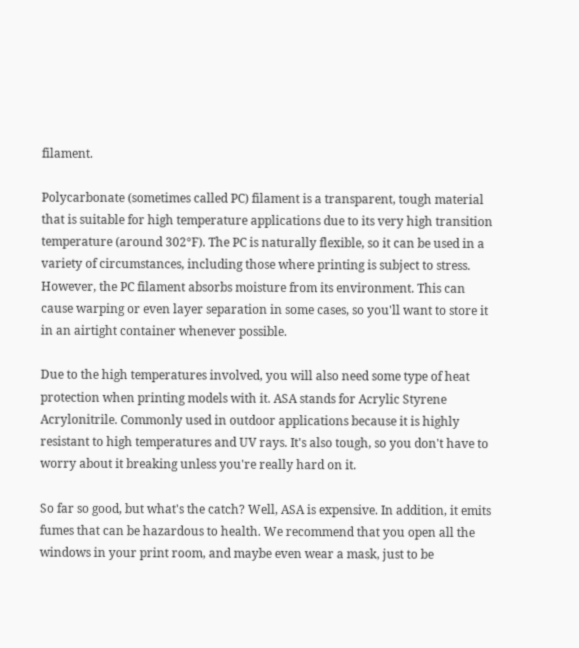filament.

Polycarbonate (sometimes called PC) filament is a transparent, tough material that is suitable for high temperature applications due to its very high transition temperature (around 302°F). The PC is naturally flexible, so it can be used in a variety of circumstances, including those where printing is subject to stress. However, the PC filament absorbs moisture from its environment. This can cause warping or even layer separation in some cases, so you'll want to store it in an airtight container whenever possible.

Due to the high temperatures involved, you will also need some type of heat protection when printing models with it. ASA stands for Acrylic Styrene Acrylonitrile. Commonly used in outdoor applications because it is highly resistant to high temperatures and UV rays. It's also tough, so you don't have to worry about it breaking unless you're really hard on it.

So far so good, but what's the catch? Well, ASA is expensive. In addition, it emits fumes that can be hazardous to health. We recommend that you open all the windows in your print room, and maybe even wear a mask, just to be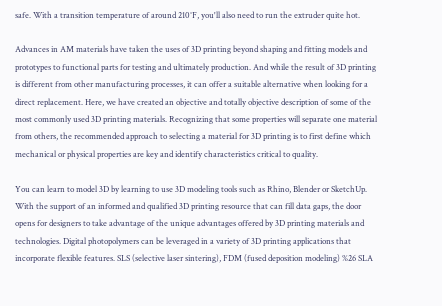safe. With a transition temperature of around 210°F, you'll also need to run the extruder quite hot.

Advances in AM materials have taken the uses of 3D printing beyond shaping and fitting models and prototypes to functional parts for testing and ultimately production. And while the result of 3D printing is different from other manufacturing processes, it can offer a suitable alternative when looking for a direct replacement. Here, we have created an objective and totally objective description of some of the most commonly used 3D printing materials. Recognizing that some properties will separate one material from others, the recommended approach to selecting a material for 3D printing is to first define which mechanical or physical properties are key and identify characteristics critical to quality.

You can learn to model 3D by learning to use 3D modeling tools such as Rhino, Blender or SketchUp. With the support of an informed and qualified 3D printing resource that can fill data gaps, the door opens for designers to take advantage of the unique advantages offered by 3D printing materials and technologies. Digital photopolymers can be leveraged in a variety of 3D printing applications that incorporate flexible features. SLS (selective laser sintering), FDM (fused deposition modeling) %26 SLA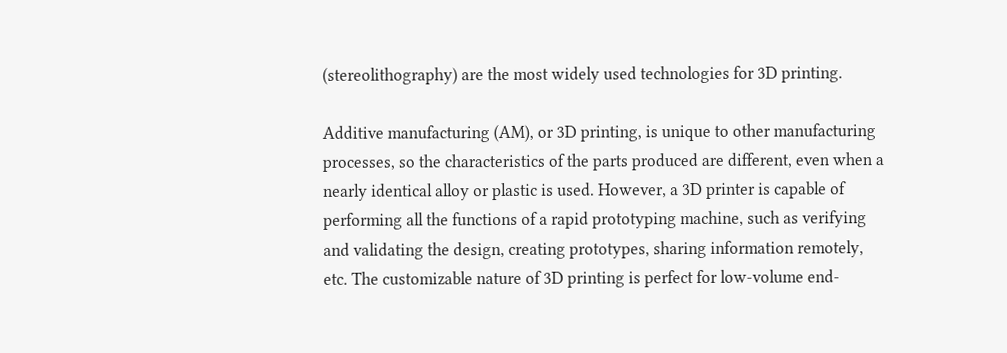(stereolithography) are the most widely used technologies for 3D printing.

Additive manufacturing (AM), or 3D printing, is unique to other manufacturing processes, so the characteristics of the parts produced are different, even when a nearly identical alloy or plastic is used. However, a 3D printer is capable of performing all the functions of a rapid prototyping machine, such as verifying and validating the design, creating prototypes, sharing information remotely, etc. The customizable nature of 3D printing is perfect for low-volume end-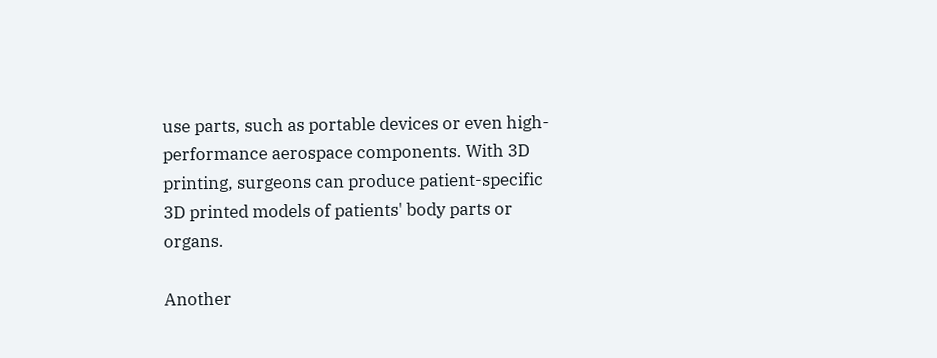use parts, such as portable devices or even high-performance aerospace components. With 3D printing, surgeons can produce patient-specific 3D printed models of patients' body parts or organs.

Another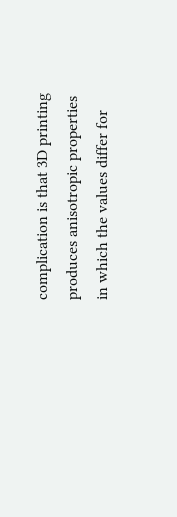complication is that 3D printing produces anisotropic properties in which the values differ for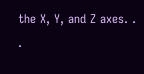the X, Y, and Z axes. . .